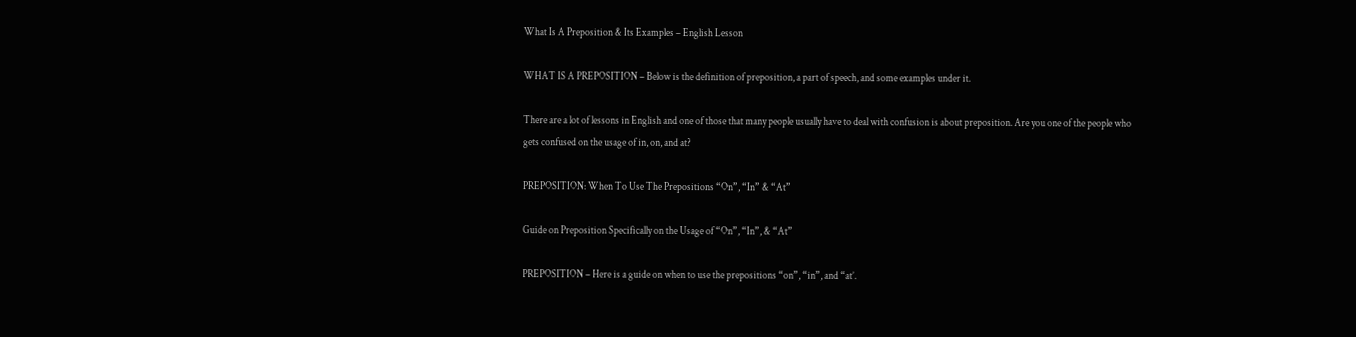What Is A Preposition & Its Examples – English Lesson

WHAT IS A PREPOSITION – Below is the definition of preposition, a part of speech, and some examples under it.

There are a lot of lessons in English and one of those that many people usually have to deal with confusion is about preposition. Are you one of the people who gets confused on the usage of in, on, and at?

PREPOSITION: When To Use The Prepositions “On”, “In” & “At”

Guide on Preposition Specifically on the Usage of “On”, “In”, & “At”

PREPOSITION – Here is a guide on when to use the prepositions “on”, “in”, and “at’.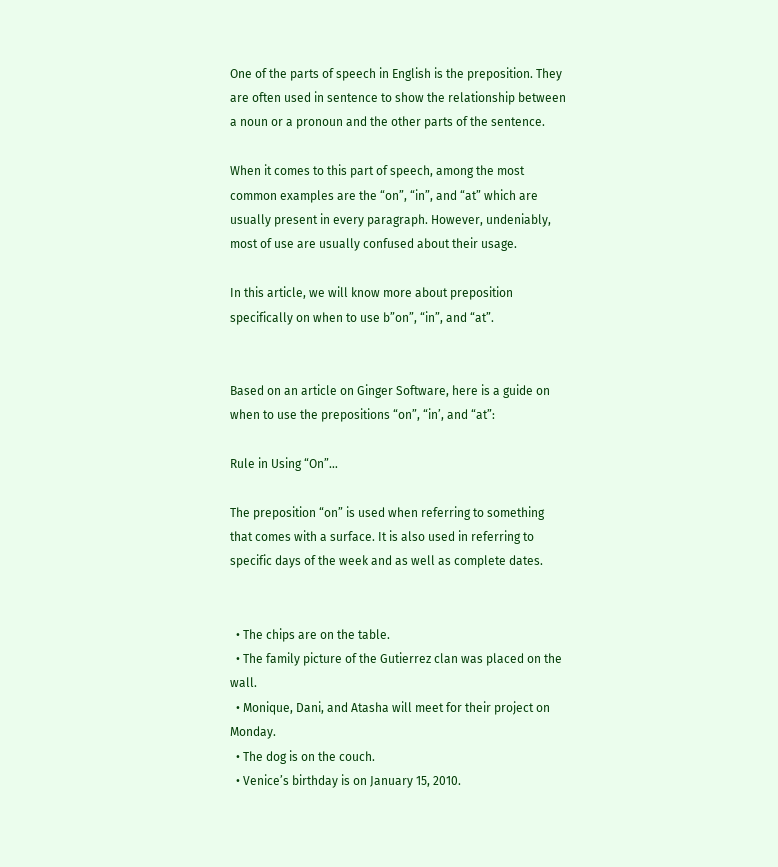One of the parts of speech in English is the preposition. They are often used in sentence to show the relationship between a noun or a pronoun and the other parts of the sentence.

When it comes to this part of speech, among the most common examples are the “on”, “in”, and “at” which are usually present in every paragraph. However, undeniably, most of use are usually confused about their usage.

In this article, we will know more about preposition specifically on when to use b”on”, “in”, and “at”.


Based on an article on Ginger Software, here is a guide on when to use the prepositions “on”, “in’, and “at”:

Rule in Using “On”…

The preposition “on” is used when referring to something that comes with a surface. It is also used in referring to specific days of the week and as well as complete dates.


  • The chips are on the table.
  • The family picture of the Gutierrez clan was placed on the wall.
  • Monique, Dani, and Atasha will meet for their project on Monday.
  • The dog is on the couch.
  • Venice’s birthday is on January 15, 2010.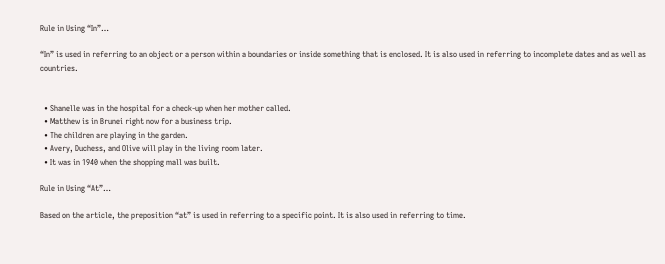Rule in Using “In”…

“In” is used in referring to an object or a person within a boundaries or inside something that is enclosed. It is also used in referring to incomplete dates and as well as countries.


  • Shanelle was in the hospital for a check-up when her mother called.
  • Matthew is in Brunei right now for a business trip.
  • The children are playing in the garden.
  • Avery, Duchess, and Olive will play in the living room later.
  • It was in 1940 when the shopping mall was built.

Rule in Using “At”…

Based on the article, the preposition “at” is used in referring to a specific point. It is also used in referring to time.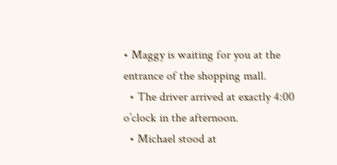• Maggy is waiting for you at the entrance of the shopping mall.
  • The driver arrived at exactly 4:00 o’clock in the afternoon.
  • Michael stood at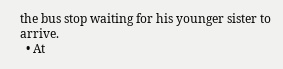the bus stop waiting for his younger sister to arrive.
  • At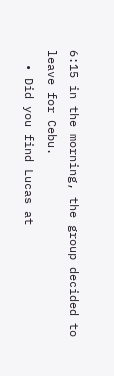6:15 in the morning, the group decided to leave for Cebu.
  • Did you find Lucas at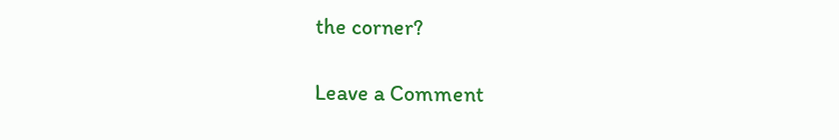the corner?

Leave a Comment